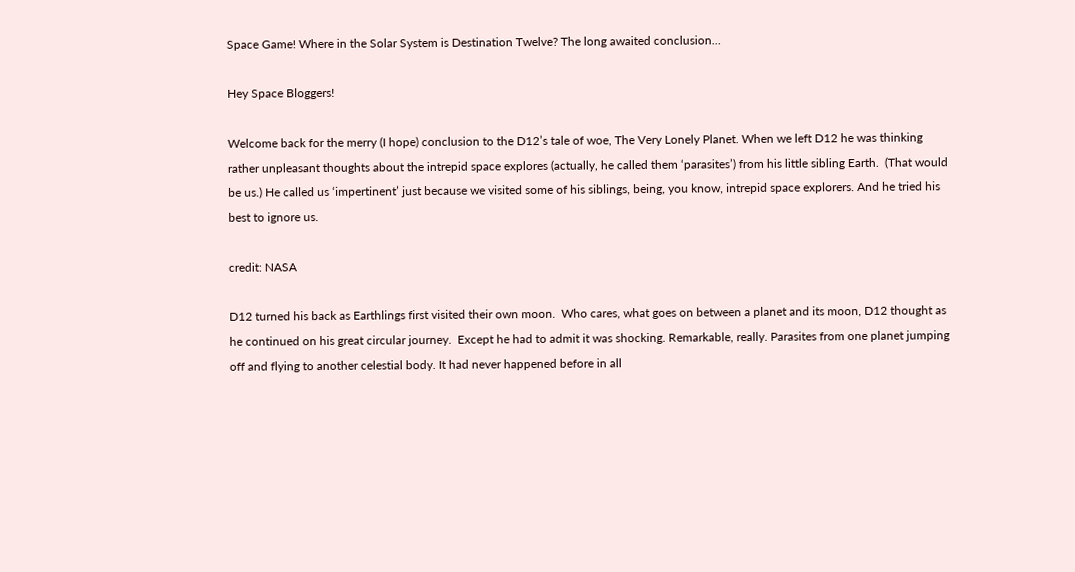Space Game! Where in the Solar System is Destination Twelve? The long awaited conclusion…

Hey Space Bloggers!

Welcome back for the merry (I hope) conclusion to the D12’s tale of woe, The Very Lonely Planet. When we left D12 he was thinking rather unpleasant thoughts about the intrepid space explores (actually, he called them ‘parasites’) from his little sibling Earth.  (That would be us.) He called us ‘impertinent’ just because we visited some of his siblings, being, you know, intrepid space explorers. And he tried his best to ignore us.

credit: NASA

D12 turned his back as Earthlings first visited their own moon.  Who cares, what goes on between a planet and its moon, D12 thought as he continued on his great circular journey.  Except he had to admit it was shocking. Remarkable, really. Parasites from one planet jumping off and flying to another celestial body. It had never happened before in all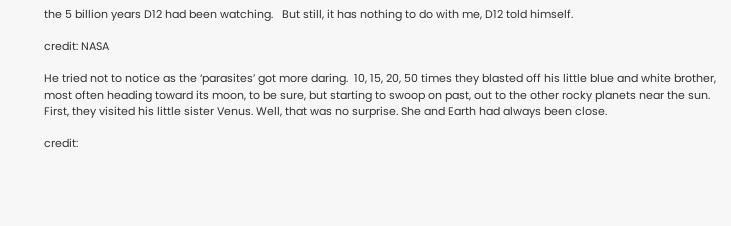the 5 billion years D12 had been watching.   But still, it has nothing to do with me, D12 told himself.

credit: NASA

He tried not to notice as the ‘parasites’ got more daring.  10, 15, 20, 50 times they blasted off his little blue and white brother, most often heading toward its moon, to be sure, but starting to swoop on past, out to the other rocky planets near the sun. First, they visited his little sister Venus. Well, that was no surprise. She and Earth had always been close.

credit: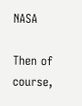NASA

Then of course,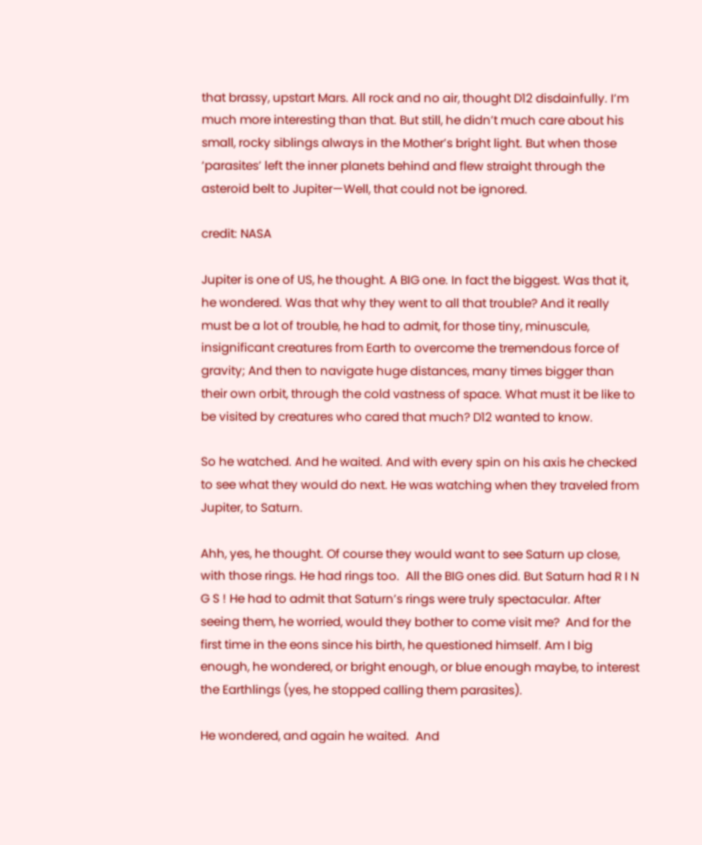that brassy, upstart Mars. All rock and no air, thought D12 disdainfully. I’m much more interesting than that. But still, he didn’t much care about his small, rocky siblings always in the Mother’s bright light. But when those ‘parasites’ left the inner planets behind and flew straight through the asteroid belt to Jupiter—Well, that could not be ignored.

credit: NASA

Jupiter is one of US, he thought. A BIG one. In fact the biggest. Was that it, he wondered. Was that why they went to all that trouble? And it really must be a lot of trouble, he had to admit, for those tiny, minuscule, insignificant creatures from Earth to overcome the tremendous force of gravity; And then to navigate huge distances, many times bigger than their own orbit, through the cold vastness of space. What must it be like to be visited by creatures who cared that much? D12 wanted to know.

So he watched. And he waited. And with every spin on his axis he checked to see what they would do next. He was watching when they traveled from Jupiter, to Saturn.

Ahh, yes, he thought. Of course they would want to see Saturn up close, with those rings. He had rings too.  All the BIG ones did. But Saturn had R I N G S ! He had to admit that Saturn’s rings were truly spectacular. After seeing them, he worried, would they bother to come visit me?  And for the first time in the eons since his birth, he questioned himself. Am I big enough, he wondered, or bright enough, or blue enough maybe, to interest the Earthlings (yes, he stopped calling them parasites).

He wondered, and again he waited.  And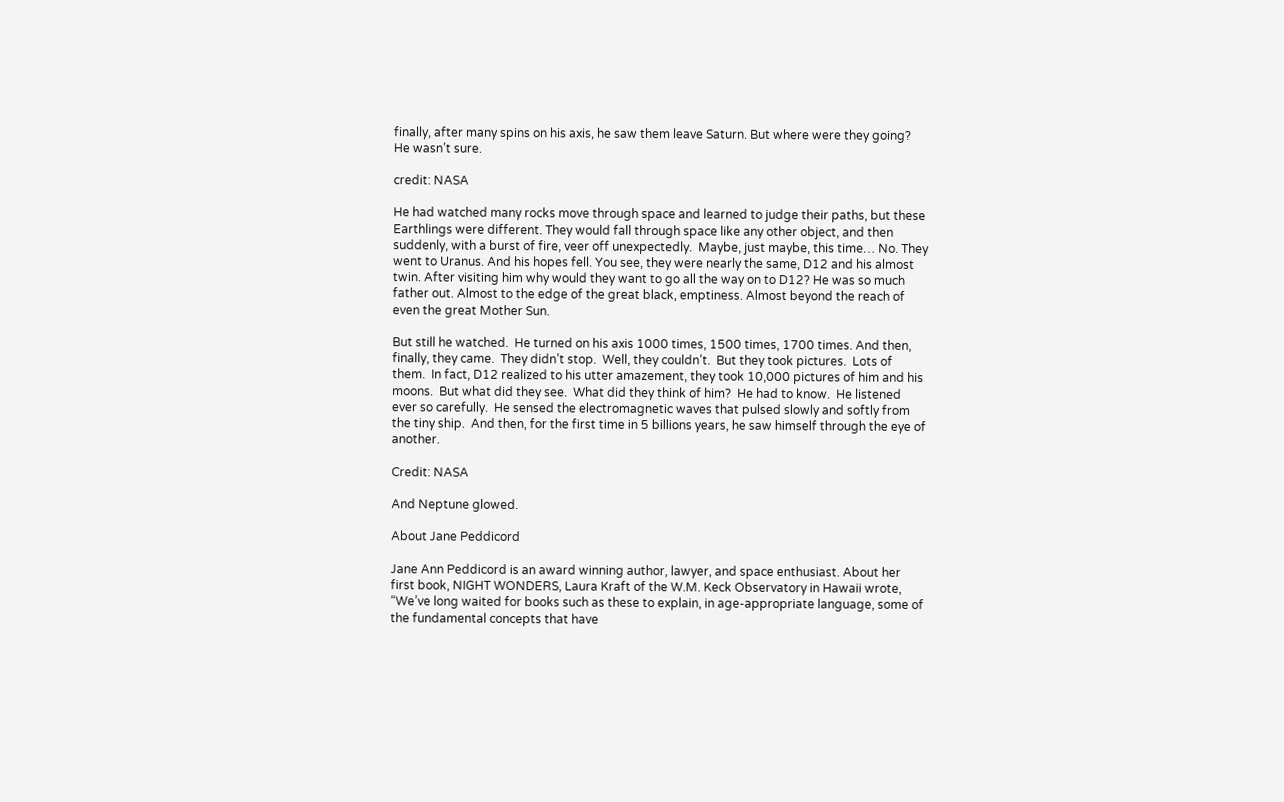finally, after many spins on his axis, he saw them leave Saturn. But where were they going? He wasn’t sure.

credit: NASA

He had watched many rocks move through space and learned to judge their paths, but these Earthlings were different. They would fall through space like any other object, and then suddenly, with a burst of fire, veer off unexpectedly.  Maybe, just maybe, this time… No. They went to Uranus. And his hopes fell. You see, they were nearly the same, D12 and his almost twin. After visiting him why would they want to go all the way on to D12? He was so much father out. Almost to the edge of the great black, emptiness. Almost beyond the reach of even the great Mother Sun.

But still he watched.  He turned on his axis 1000 times, 1500 times, 1700 times. And then, finally, they came.  They didn’t stop.  Well, they couldn’t.  But they took pictures.  Lots of them.  In fact, D12 realized to his utter amazement, they took 10,000 pictures of him and his moons.  But what did they see.  What did they think of him?  He had to know.  He listened ever so carefully.  He sensed the electromagnetic waves that pulsed slowly and softly from the tiny ship.  And then, for the first time in 5 billions years, he saw himself through the eye of another.

Credit: NASA

And Neptune glowed.

About Jane Peddicord

Jane Ann Peddicord is an award winning author, lawyer, and space enthusiast. About her first book, NIGHT WONDERS, Laura Kraft of the W.M. Keck Observatory in Hawaii wrote, “We’ve long waited for books such as these to explain, in age-appropriate language, some of the fundamental concepts that have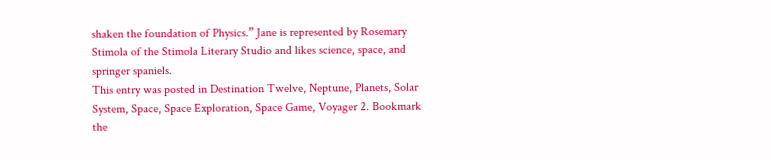shaken the foundation of Physics.” Jane is represented by Rosemary Stimola of the Stimola Literary Studio and likes science, space, and springer spaniels.
This entry was posted in Destination Twelve, Neptune, Planets, Solar System, Space, Space Exploration, Space Game, Voyager 2. Bookmark the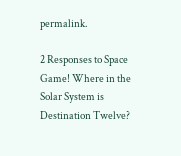permalink.

2 Responses to Space Game! Where in the Solar System is Destination Twelve?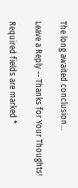The long awaited conclusion…

Leave a Reply -- Thanks for Your Thoughts!

Required fields are marked *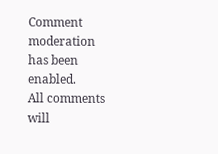Comment moderation has been enabled.
All comments will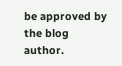be approved by the blog author.